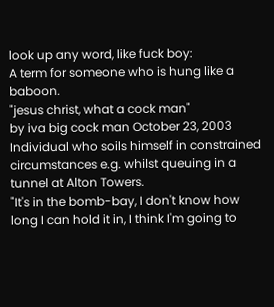look up any word, like fuck boy:
A term for someone who is hung like a baboon.
"jesus christ, what a cock man"
by iva big cock man October 23, 2003
Individual who soils himself in constrained circumstances e.g. whilst queuing in a tunnel at Alton Towers.
"It's in the bomb-bay, I don't know how long I can hold it in, I think I'm going to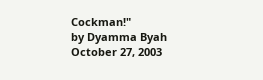Cockman!"
by Dyamma Byah October 27, 2003